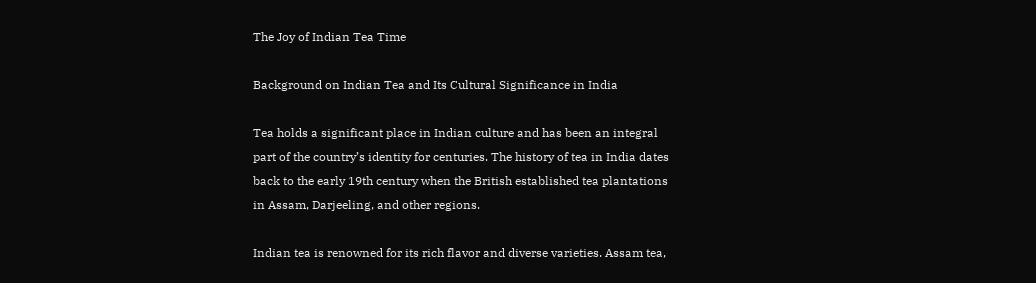The Joy of Indian Tea Time

Background on Indian Tea and Its Cultural Significance in India

Tea holds a significant place in Indian culture and has been an integral part of the country’s identity for centuries. The history of tea in India dates back to the early 19th century when the British established tea plantations in Assam, Darjeeling, and other regions.

Indian tea is renowned for its rich flavor and diverse varieties. Assam tea,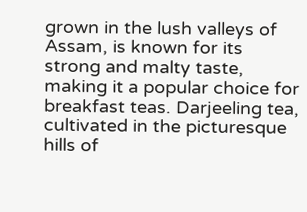grown in the lush valleys of Assam, is known for its strong and malty taste, making it a popular choice for breakfast teas. Darjeeling tea, cultivated in the picturesque hills of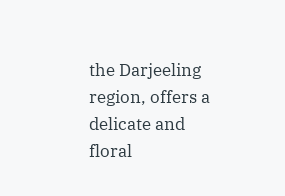the Darjeeling region, offers a delicate and floral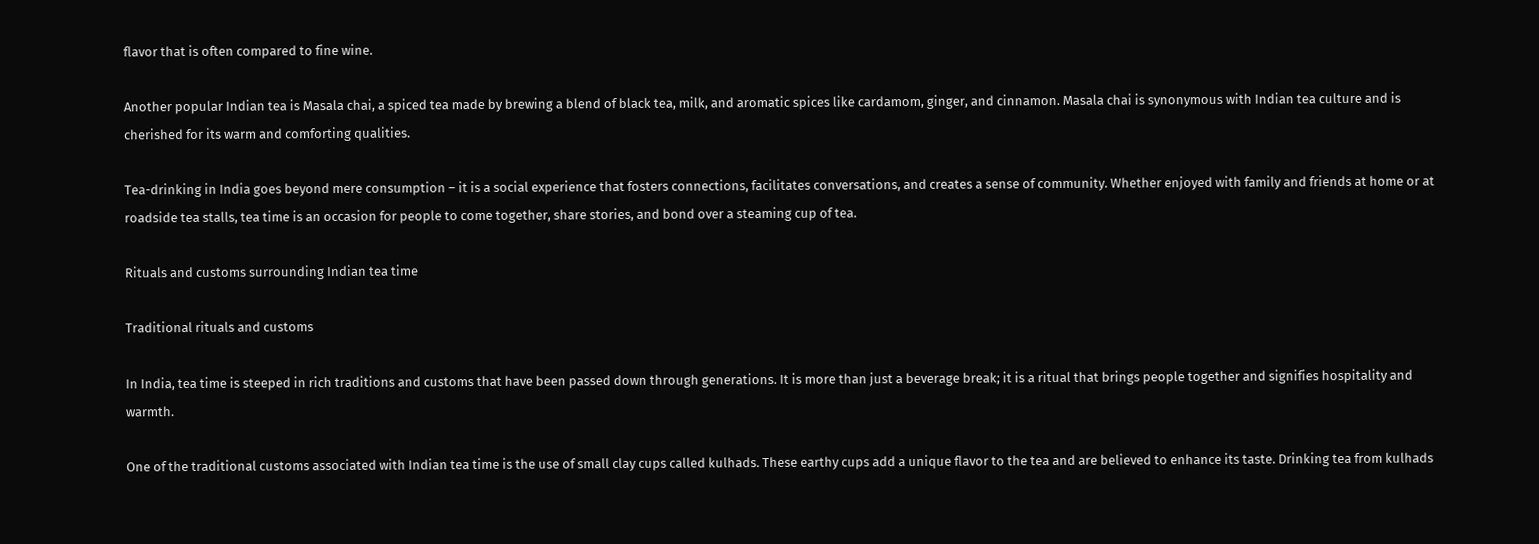flavor that is often compared to fine wine.

Another popular Indian tea is Masala chai, a spiced tea made by brewing a blend of black tea, milk, and aromatic spices like cardamom, ginger, and cinnamon. Masala chai is synonymous with Indian tea culture and is cherished for its warm and comforting qualities.

Tea-drinking in India goes beyond mere consumption – it is a social experience that fosters connections, facilitates conversations, and creates a sense of community. Whether enjoyed with family and friends at home or at roadside tea stalls, tea time is an occasion for people to come together, share stories, and bond over a steaming cup of tea.

Rituals and customs surrounding Indian tea time

Traditional rituals and customs

In India, tea time is steeped in rich traditions and customs that have been passed down through generations. It is more than just a beverage break; it is a ritual that brings people together and signifies hospitality and warmth.

One of the traditional customs associated with Indian tea time is the use of small clay cups called kulhads. These earthy cups add a unique flavor to the tea and are believed to enhance its taste. Drinking tea from kulhads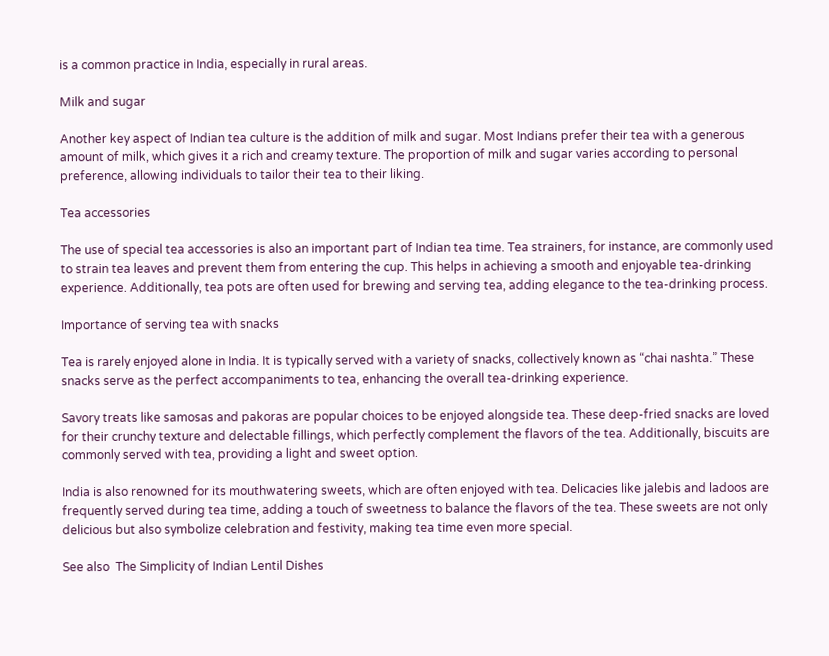is a common practice in India, especially in rural areas.

Milk and sugar

Another key aspect of Indian tea culture is the addition of milk and sugar. Most Indians prefer their tea with a generous amount of milk, which gives it a rich and creamy texture. The proportion of milk and sugar varies according to personal preference, allowing individuals to tailor their tea to their liking.

Tea accessories

The use of special tea accessories is also an important part of Indian tea time. Tea strainers, for instance, are commonly used to strain tea leaves and prevent them from entering the cup. This helps in achieving a smooth and enjoyable tea-drinking experience. Additionally, tea pots are often used for brewing and serving tea, adding elegance to the tea-drinking process.

Importance of serving tea with snacks

Tea is rarely enjoyed alone in India. It is typically served with a variety of snacks, collectively known as “chai nashta.” These snacks serve as the perfect accompaniments to tea, enhancing the overall tea-drinking experience.

Savory treats like samosas and pakoras are popular choices to be enjoyed alongside tea. These deep-fried snacks are loved for their crunchy texture and delectable fillings, which perfectly complement the flavors of the tea. Additionally, biscuits are commonly served with tea, providing a light and sweet option.

India is also renowned for its mouthwatering sweets, which are often enjoyed with tea. Delicacies like jalebis and ladoos are frequently served during tea time, adding a touch of sweetness to balance the flavors of the tea. These sweets are not only delicious but also symbolize celebration and festivity, making tea time even more special.

See also  The Simplicity of Indian Lentil Dishes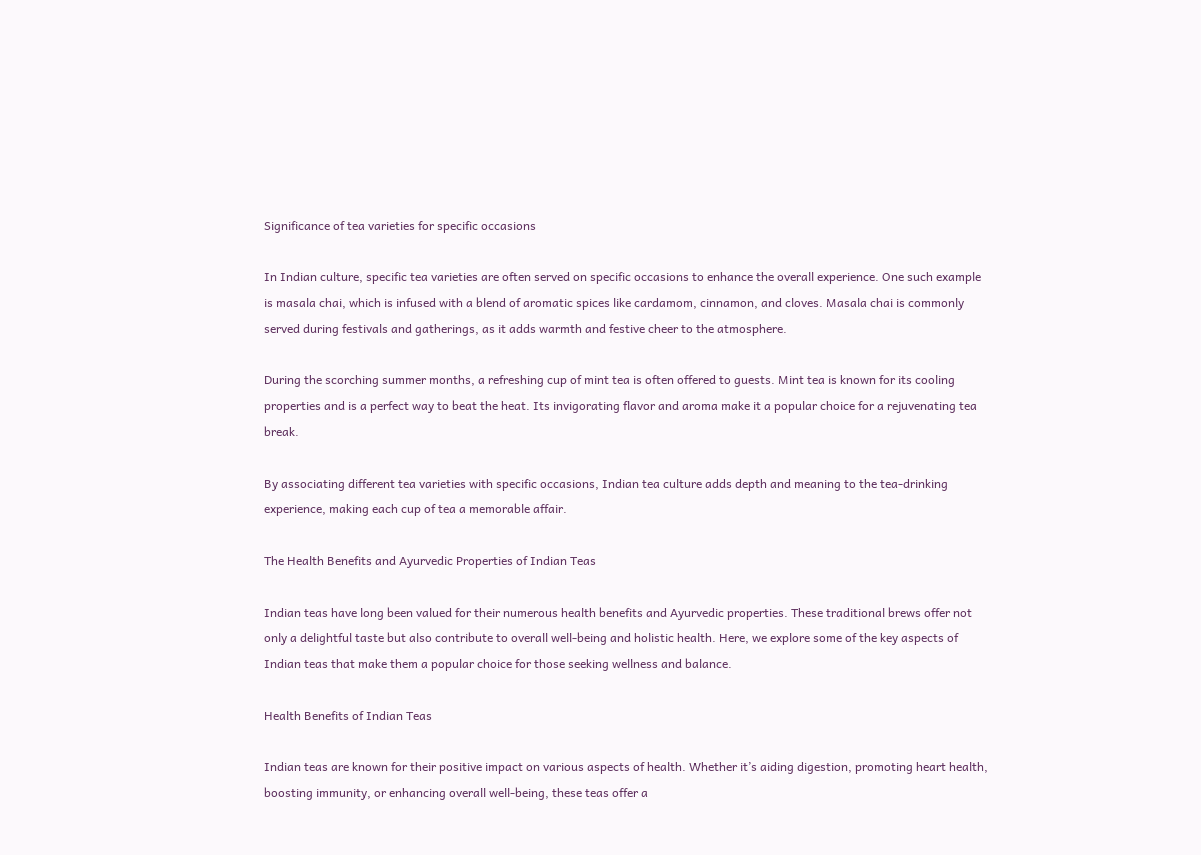Significance of tea varieties for specific occasions

In Indian culture, specific tea varieties are often served on specific occasions to enhance the overall experience. One such example is masala chai, which is infused with a blend of aromatic spices like cardamom, cinnamon, and cloves. Masala chai is commonly served during festivals and gatherings, as it adds warmth and festive cheer to the atmosphere.

During the scorching summer months, a refreshing cup of mint tea is often offered to guests. Mint tea is known for its cooling properties and is a perfect way to beat the heat. Its invigorating flavor and aroma make it a popular choice for a rejuvenating tea break.

By associating different tea varieties with specific occasions, Indian tea culture adds depth and meaning to the tea-drinking experience, making each cup of tea a memorable affair.

The Health Benefits and Ayurvedic Properties of Indian Teas

Indian teas have long been valued for their numerous health benefits and Ayurvedic properties. These traditional brews offer not only a delightful taste but also contribute to overall well-being and holistic health. Here, we explore some of the key aspects of Indian teas that make them a popular choice for those seeking wellness and balance.

Health Benefits of Indian Teas

Indian teas are known for their positive impact on various aspects of health. Whether it’s aiding digestion, promoting heart health, boosting immunity, or enhancing overall well-being, these teas offer a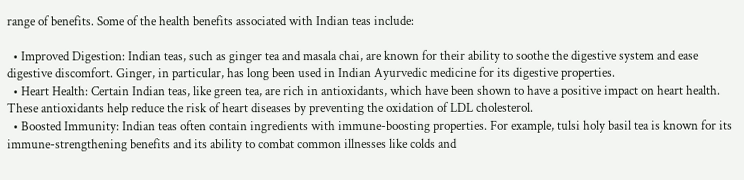range of benefits. Some of the health benefits associated with Indian teas include:

  • Improved Digestion: Indian teas, such as ginger tea and masala chai, are known for their ability to soothe the digestive system and ease digestive discomfort. Ginger, in particular, has long been used in Indian Ayurvedic medicine for its digestive properties.
  • Heart Health: Certain Indian teas, like green tea, are rich in antioxidants, which have been shown to have a positive impact on heart health. These antioxidants help reduce the risk of heart diseases by preventing the oxidation of LDL cholesterol.
  • Boosted Immunity: Indian teas often contain ingredients with immune-boosting properties. For example, tulsi holy basil tea is known for its immune-strengthening benefits and its ability to combat common illnesses like colds and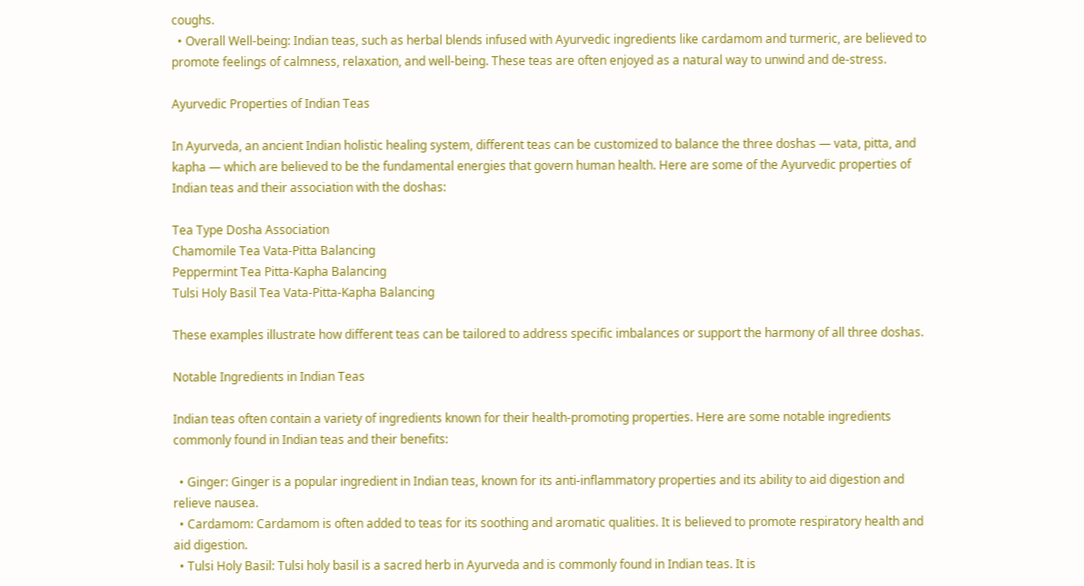coughs.
  • Overall Well-being: Indian teas, such as herbal blends infused with Ayurvedic ingredients like cardamom and turmeric, are believed to promote feelings of calmness, relaxation, and well-being. These teas are often enjoyed as a natural way to unwind and de-stress.

Ayurvedic Properties of Indian Teas

In Ayurveda, an ancient Indian holistic healing system, different teas can be customized to balance the three doshas — vata, pitta, and kapha — which are believed to be the fundamental energies that govern human health. Here are some of the Ayurvedic properties of Indian teas and their association with the doshas:

Tea Type Dosha Association
Chamomile Tea Vata-Pitta Balancing
Peppermint Tea Pitta-Kapha Balancing
Tulsi Holy Basil Tea Vata-Pitta-Kapha Balancing

These examples illustrate how different teas can be tailored to address specific imbalances or support the harmony of all three doshas.

Notable Ingredients in Indian Teas

Indian teas often contain a variety of ingredients known for their health-promoting properties. Here are some notable ingredients commonly found in Indian teas and their benefits:

  • Ginger: Ginger is a popular ingredient in Indian teas, known for its anti-inflammatory properties and its ability to aid digestion and relieve nausea.
  • Cardamom: Cardamom is often added to teas for its soothing and aromatic qualities. It is believed to promote respiratory health and aid digestion.
  • Tulsi Holy Basil: Tulsi holy basil is a sacred herb in Ayurveda and is commonly found in Indian teas. It is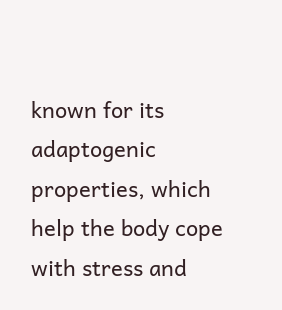known for its adaptogenic properties, which help the body cope with stress and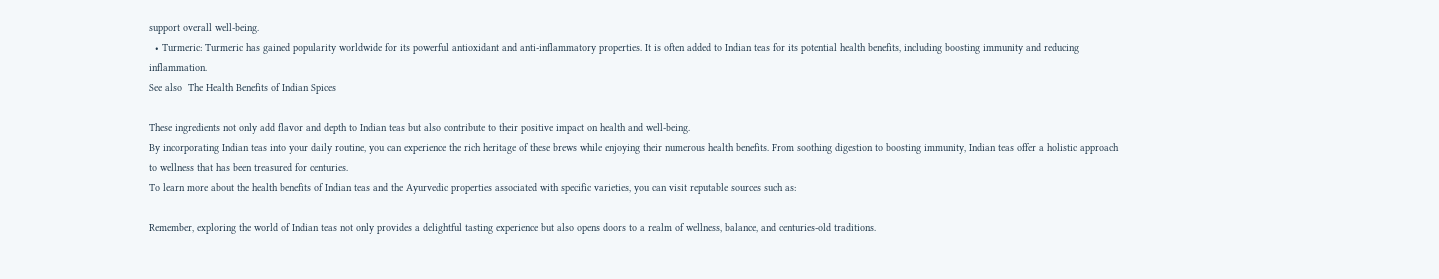support overall well-being.
  • Turmeric: Turmeric has gained popularity worldwide for its powerful antioxidant and anti-inflammatory properties. It is often added to Indian teas for its potential health benefits, including boosting immunity and reducing inflammation.
See also  The Health Benefits of Indian Spices

These ingredients not only add flavor and depth to Indian teas but also contribute to their positive impact on health and well-being.
By incorporating Indian teas into your daily routine, you can experience the rich heritage of these brews while enjoying their numerous health benefits. From soothing digestion to boosting immunity, Indian teas offer a holistic approach to wellness that has been treasured for centuries.
To learn more about the health benefits of Indian teas and the Ayurvedic properties associated with specific varieties, you can visit reputable sources such as:

Remember, exploring the world of Indian teas not only provides a delightful tasting experience but also opens doors to a realm of wellness, balance, and centuries-old traditions.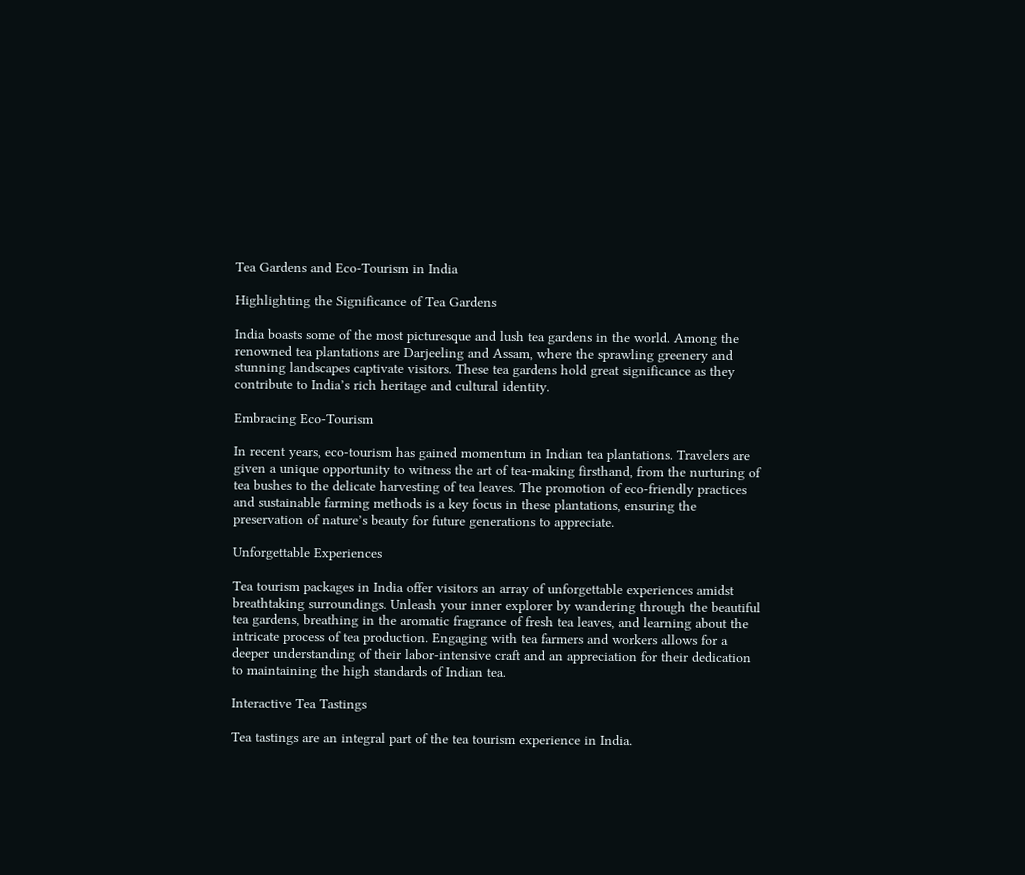Tea Gardens and Eco-Tourism in India

Highlighting the Significance of Tea Gardens

India boasts some of the most picturesque and lush tea gardens in the world. Among the renowned tea plantations are Darjeeling and Assam, where the sprawling greenery and stunning landscapes captivate visitors. These tea gardens hold great significance as they contribute to India’s rich heritage and cultural identity.

Embracing Eco-Tourism

In recent years, eco-tourism has gained momentum in Indian tea plantations. Travelers are given a unique opportunity to witness the art of tea-making firsthand, from the nurturing of tea bushes to the delicate harvesting of tea leaves. The promotion of eco-friendly practices and sustainable farming methods is a key focus in these plantations, ensuring the preservation of nature’s beauty for future generations to appreciate.

Unforgettable Experiences

Tea tourism packages in India offer visitors an array of unforgettable experiences amidst breathtaking surroundings. Unleash your inner explorer by wandering through the beautiful tea gardens, breathing in the aromatic fragrance of fresh tea leaves, and learning about the intricate process of tea production. Engaging with tea farmers and workers allows for a deeper understanding of their labor-intensive craft and an appreciation for their dedication to maintaining the high standards of Indian tea.

Interactive Tea Tastings

Tea tastings are an integral part of the tea tourism experience in India.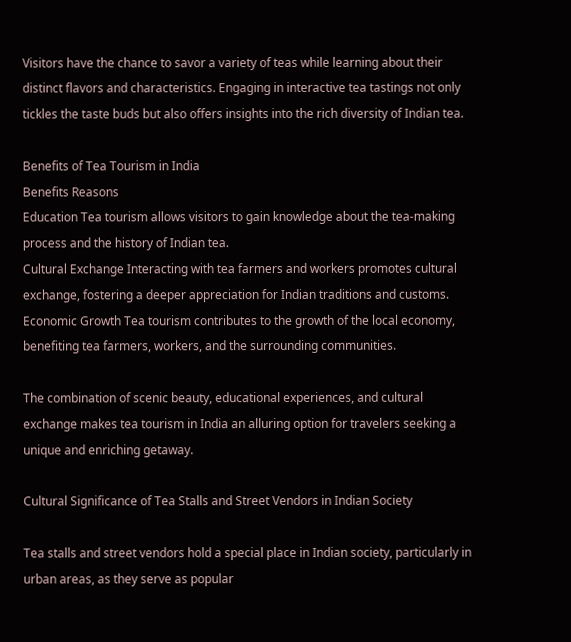Visitors have the chance to savor a variety of teas while learning about their distinct flavors and characteristics. Engaging in interactive tea tastings not only tickles the taste buds but also offers insights into the rich diversity of Indian tea.

Benefits of Tea Tourism in India
Benefits Reasons
Education Tea tourism allows visitors to gain knowledge about the tea-making process and the history of Indian tea.
Cultural Exchange Interacting with tea farmers and workers promotes cultural exchange, fostering a deeper appreciation for Indian traditions and customs.
Economic Growth Tea tourism contributes to the growth of the local economy, benefiting tea farmers, workers, and the surrounding communities.

The combination of scenic beauty, educational experiences, and cultural exchange makes tea tourism in India an alluring option for travelers seeking a unique and enriching getaway.

Cultural Significance of Tea Stalls and Street Vendors in Indian Society

Tea stalls and street vendors hold a special place in Indian society, particularly in urban areas, as they serve as popular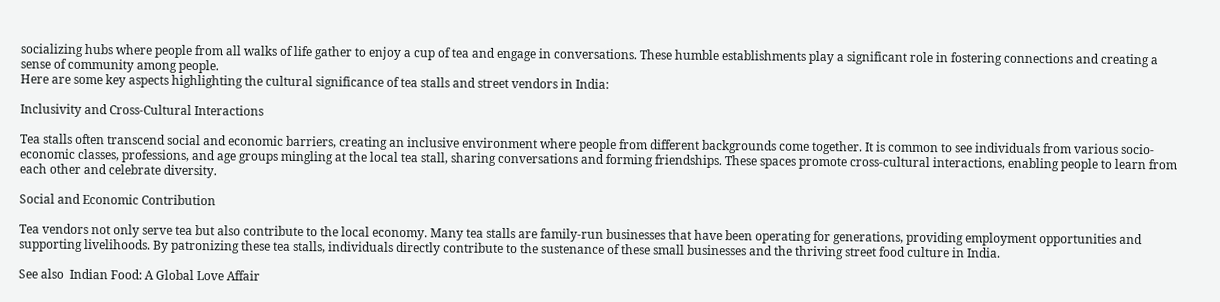socializing hubs where people from all walks of life gather to enjoy a cup of tea and engage in conversations. These humble establishments play a significant role in fostering connections and creating a sense of community among people.
Here are some key aspects highlighting the cultural significance of tea stalls and street vendors in India:

Inclusivity and Cross-Cultural Interactions

Tea stalls often transcend social and economic barriers, creating an inclusive environment where people from different backgrounds come together. It is common to see individuals from various socio-economic classes, professions, and age groups mingling at the local tea stall, sharing conversations and forming friendships. These spaces promote cross-cultural interactions, enabling people to learn from each other and celebrate diversity.

Social and Economic Contribution

Tea vendors not only serve tea but also contribute to the local economy. Many tea stalls are family-run businesses that have been operating for generations, providing employment opportunities and supporting livelihoods. By patronizing these tea stalls, individuals directly contribute to the sustenance of these small businesses and the thriving street food culture in India.

See also  Indian Food: A Global Love Affair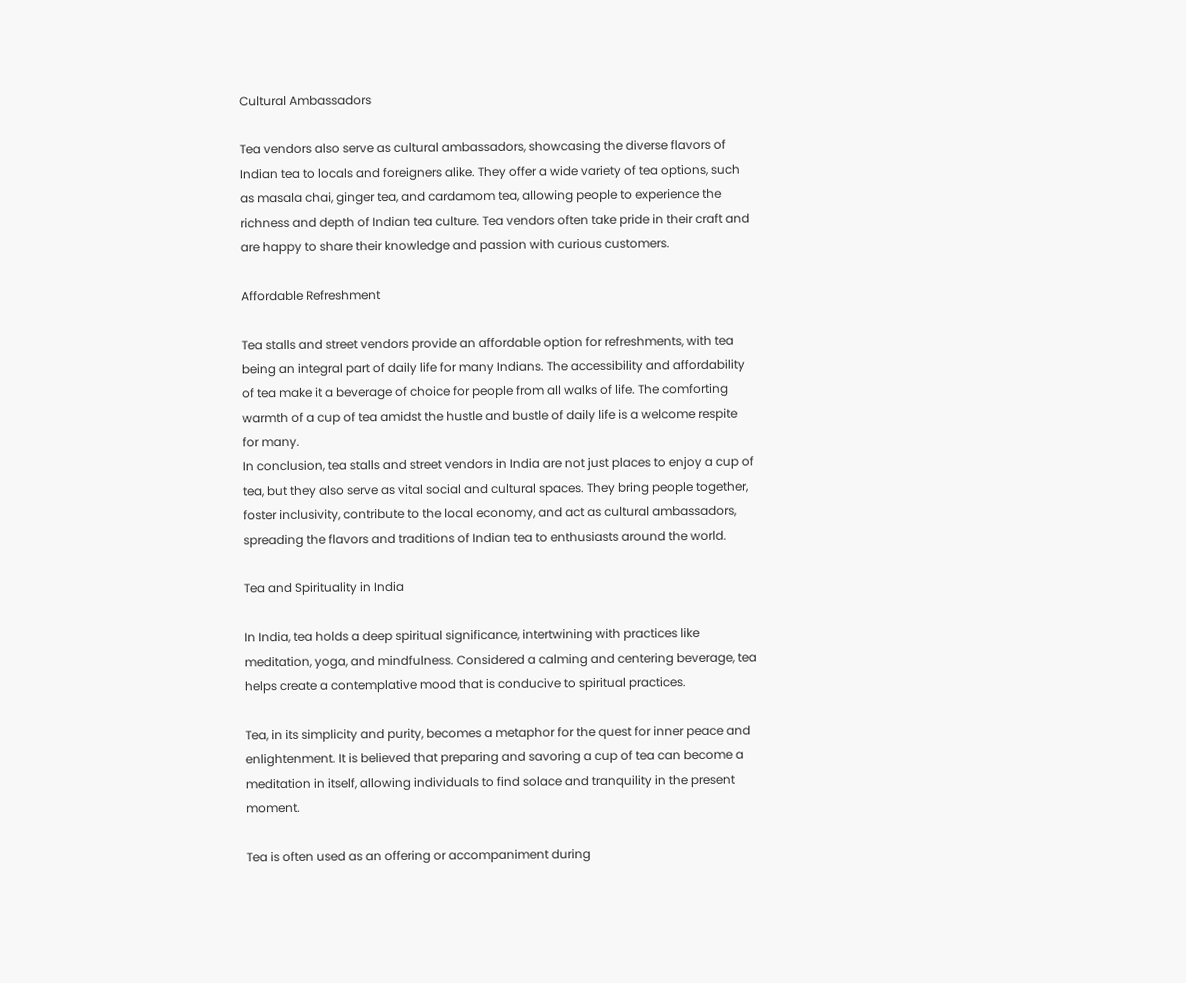Cultural Ambassadors

Tea vendors also serve as cultural ambassadors, showcasing the diverse flavors of Indian tea to locals and foreigners alike. They offer a wide variety of tea options, such as masala chai, ginger tea, and cardamom tea, allowing people to experience the richness and depth of Indian tea culture. Tea vendors often take pride in their craft and are happy to share their knowledge and passion with curious customers.

Affordable Refreshment

Tea stalls and street vendors provide an affordable option for refreshments, with tea being an integral part of daily life for many Indians. The accessibility and affordability of tea make it a beverage of choice for people from all walks of life. The comforting warmth of a cup of tea amidst the hustle and bustle of daily life is a welcome respite for many.
In conclusion, tea stalls and street vendors in India are not just places to enjoy a cup of tea, but they also serve as vital social and cultural spaces. They bring people together, foster inclusivity, contribute to the local economy, and act as cultural ambassadors, spreading the flavors and traditions of Indian tea to enthusiasts around the world.

Tea and Spirituality in India

In India, tea holds a deep spiritual significance, intertwining with practices like meditation, yoga, and mindfulness. Considered a calming and centering beverage, tea helps create a contemplative mood that is conducive to spiritual practices.

Tea, in its simplicity and purity, becomes a metaphor for the quest for inner peace and enlightenment. It is believed that preparing and savoring a cup of tea can become a meditation in itself, allowing individuals to find solace and tranquility in the present moment.

Tea is often used as an offering or accompaniment during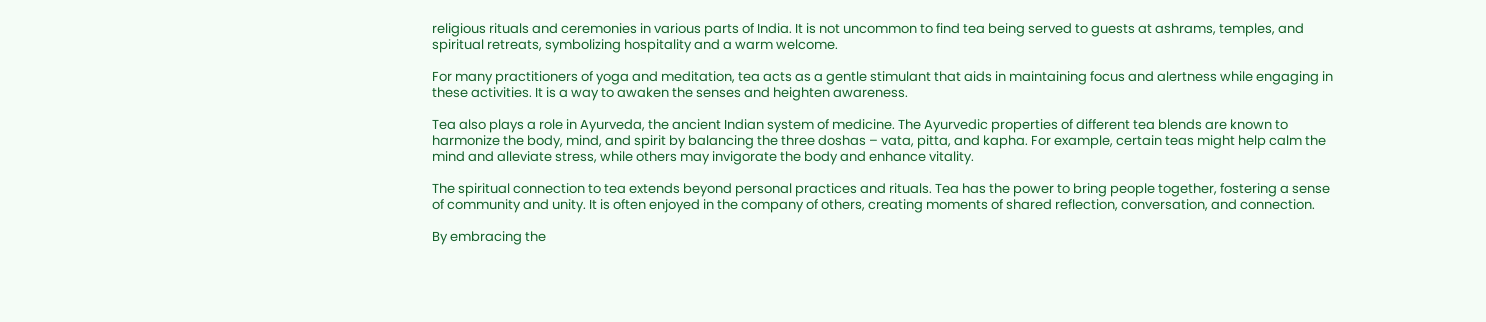religious rituals and ceremonies in various parts of India. It is not uncommon to find tea being served to guests at ashrams, temples, and spiritual retreats, symbolizing hospitality and a warm welcome.

For many practitioners of yoga and meditation, tea acts as a gentle stimulant that aids in maintaining focus and alertness while engaging in these activities. It is a way to awaken the senses and heighten awareness.

Tea also plays a role in Ayurveda, the ancient Indian system of medicine. The Ayurvedic properties of different tea blends are known to harmonize the body, mind, and spirit by balancing the three doshas – vata, pitta, and kapha. For example, certain teas might help calm the mind and alleviate stress, while others may invigorate the body and enhance vitality.

The spiritual connection to tea extends beyond personal practices and rituals. Tea has the power to bring people together, fostering a sense of community and unity. It is often enjoyed in the company of others, creating moments of shared reflection, conversation, and connection.

By embracing the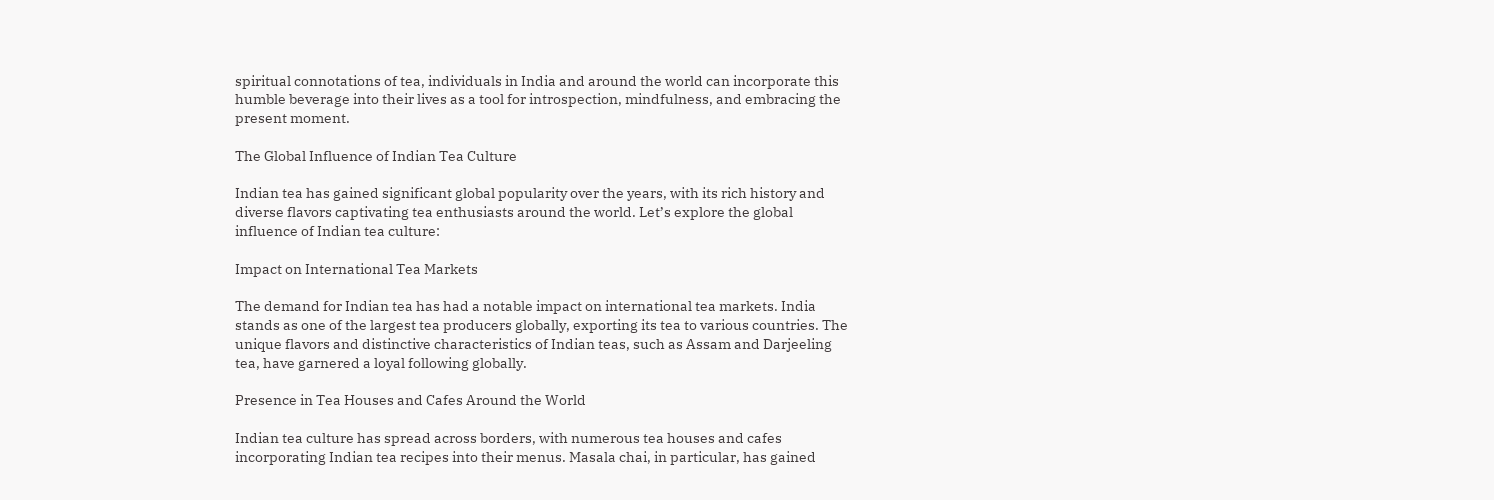spiritual connotations of tea, individuals in India and around the world can incorporate this humble beverage into their lives as a tool for introspection, mindfulness, and embracing the present moment.

The Global Influence of Indian Tea Culture

Indian tea has gained significant global popularity over the years, with its rich history and diverse flavors captivating tea enthusiasts around the world. Let’s explore the global influence of Indian tea culture:

Impact on International Tea Markets

The demand for Indian tea has had a notable impact on international tea markets. India stands as one of the largest tea producers globally, exporting its tea to various countries. The unique flavors and distinctive characteristics of Indian teas, such as Assam and Darjeeling tea, have garnered a loyal following globally.

Presence in Tea Houses and Cafes Around the World

Indian tea culture has spread across borders, with numerous tea houses and cafes incorporating Indian tea recipes into their menus. Masala chai, in particular, has gained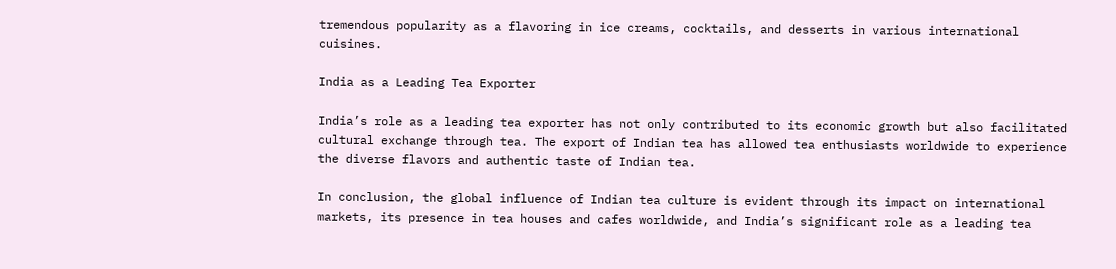tremendous popularity as a flavoring in ice creams, cocktails, and desserts in various international cuisines.

India as a Leading Tea Exporter

India’s role as a leading tea exporter has not only contributed to its economic growth but also facilitated cultural exchange through tea. The export of Indian tea has allowed tea enthusiasts worldwide to experience the diverse flavors and authentic taste of Indian tea.

In conclusion, the global influence of Indian tea culture is evident through its impact on international markets, its presence in tea houses and cafes worldwide, and India’s significant role as a leading tea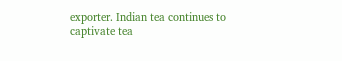exporter. Indian tea continues to captivate tea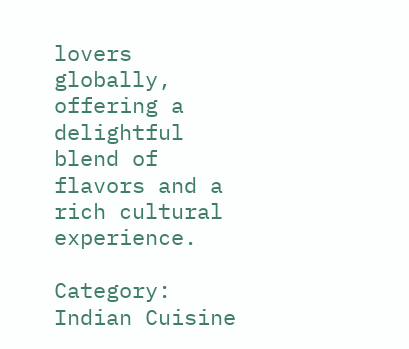lovers globally, offering a delightful blend of flavors and a rich cultural experience.

Category: Indian Cuisine